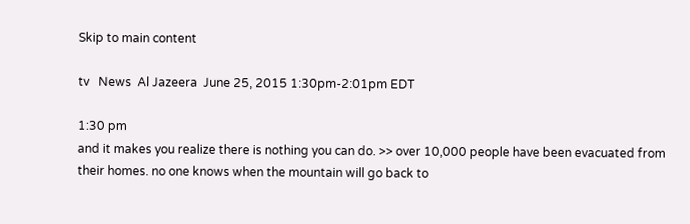Skip to main content

tv   News  Al Jazeera  June 25, 2015 1:30pm-2:01pm EDT

1:30 pm
and it makes you realize there is nothing you can do. >> over 10,000 people have been evacuated from their homes. no one knows when the mountain will go back to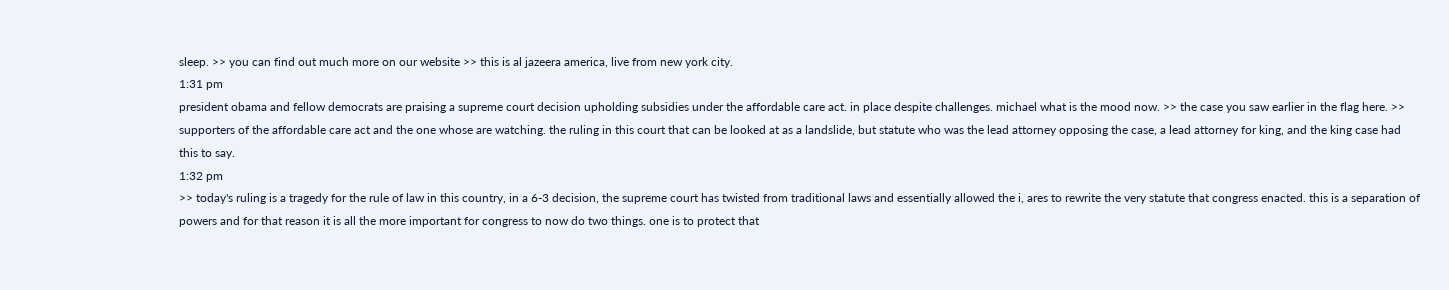sleep. >> you can find out much more on our website >> this is al jazeera america, live from new york city.
1:31 pm
president obama and fellow democrats are praising a supreme court decision upholding subsidies under the affordable care act. in place despite challenges. michael what is the mood now. >> the case you saw earlier in the flag here. >> supporters of the affordable care act and the one whose are watching. the ruling in this court that can be looked at as a landslide, but statute who was the lead attorney opposing the case, a lead attorney for king, and the king case had this to say.
1:32 pm
>> today's ruling is a tragedy for the rule of law in this country, in a 6-3 decision, the supreme court has twisted from traditional laws and essentially allowed the i, ares to rewrite the very statute that congress enacted. this is a separation of powers and for that reason it is all the more important for congress to now do two things. one is to protect that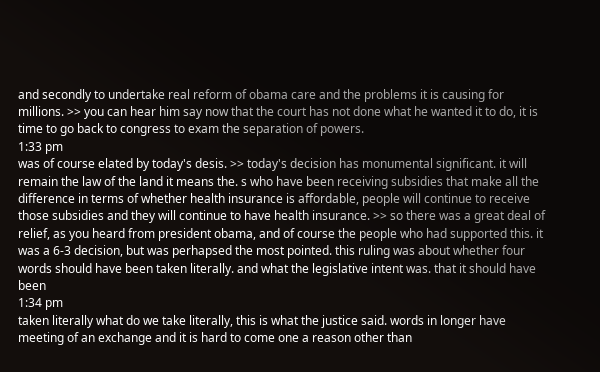and secondly to undertake real reform of obama care and the problems it is causing for millions. >> you can hear him say now that the court has not done what he wanted it to do, it is time to go back to congress to exam the separation of powers.
1:33 pm
was of course elated by today's desis. >> today's decision has monumental significant. it will remain the law of the land it means the. s who have been receiving subsidies that make all the difference in terms of whether health insurance is affordable, people will continue to receive those subsidies and they will continue to have health insurance. >> so there was a great deal of relief, as you heard from president obama, and of course the people who had supported this. it was a 6-3 decision, but was perhapsed the most pointed. this ruling was about whether four words should have been taken literally. and what the legislative intent was. that it should have been
1:34 pm
taken literally what do we take literally, this is what the justice said. words in longer have meeting of an exchange and it is hard to come one a reason other than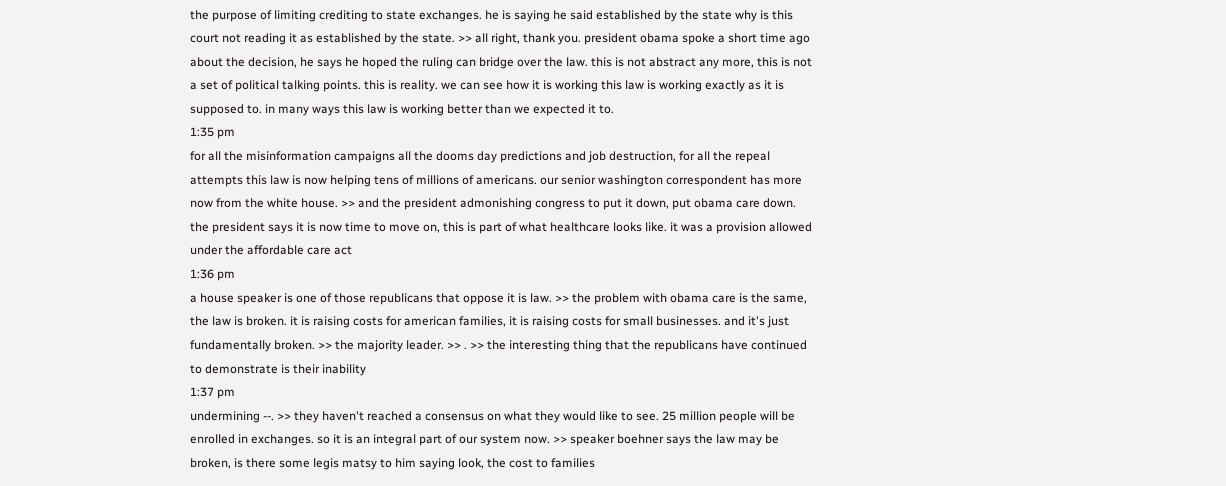the purpose of limiting crediting to state exchanges. he is saying he said established by the state why is this court not reading it as established by the state. >> all right, thank you. president obama spoke a short time ago about the decision, he says he hoped the ruling can bridge over the law. this is not abstract any more, this is not a set of political talking points. this is reality. we can see how it is working this law is working exactly as it is supposed to. in many ways this law is working better than we expected it to.
1:35 pm
for all the misinformation campaigns all the dooms day predictions and job destruction, for all the repeal attempts this law is now helping tens of millions of americans. our senior washington correspondent has more now from the white house. >> and the president admonishing congress to put it down, put obama care down. the president says it is now time to move on, this is part of what healthcare looks like. it was a provision allowed under the affordable care act
1:36 pm
a house speaker is one of those republicans that oppose it is law. >> the problem with obama care is the same, the law is broken. it is raising costs for american families, it is raising costs for small businesses. and it's just fundamentally broken. >> the majority leader. >> . >> the interesting thing that the republicans have continued to demonstrate is their inability
1:37 pm
undermining --. >> they haven't reached a consensus on what they would like to see. 25 million people will be enrolled in exchanges. so it is an integral part of our system now. >> speaker boehner says the law may be broken, is there some legis matsy to him saying look, the cost to families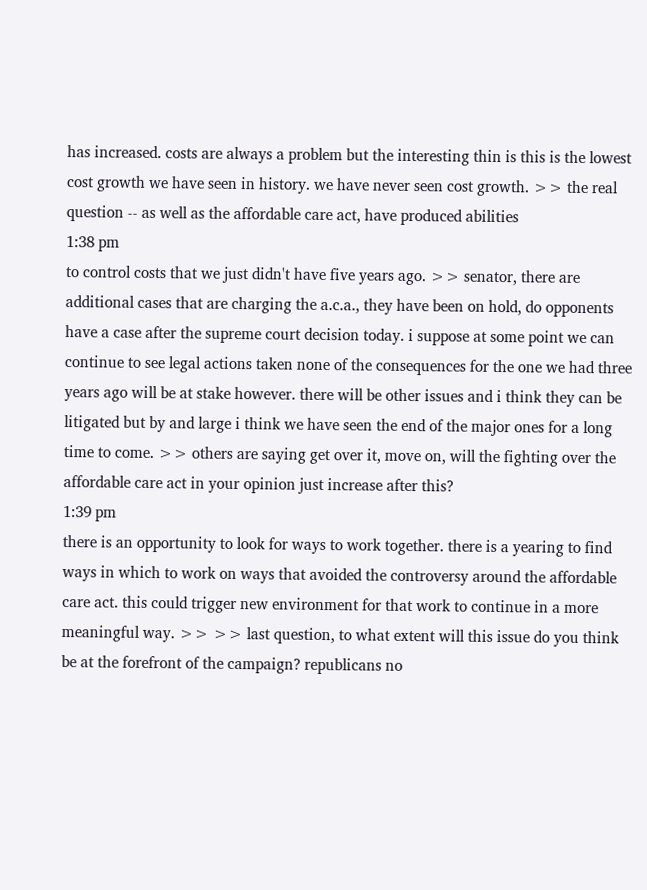has increased. costs are always a problem but the interesting thin is this is the lowest cost growth we have seen in history. we have never seen cost growth. >> the real question -- as well as the affordable care act, have produced abilities
1:38 pm
to control costs that we just didn't have five years ago. >> senator, there are additional cases that are charging the a.c.a., they have been on hold, do opponents have a case after the supreme court decision today. i suppose at some point we can continue to see legal actions taken none of the consequences for the one we had three years ago will be at stake however. there will be other issues and i think they can be litigated but by and large i think we have seen the end of the major ones for a long time to come. >> others are saying get over it, move on, will the fighting over the affordable care act in your opinion just increase after this?
1:39 pm
there is an opportunity to look for ways to work together. there is a yearing to find ways in which to work on ways that avoided the controversy around the affordable care act. this could trigger new environment for that work to continue in a more meaningful way. >> >> last question, to what extent will this issue do you think be at the forefront of the campaign? republicans no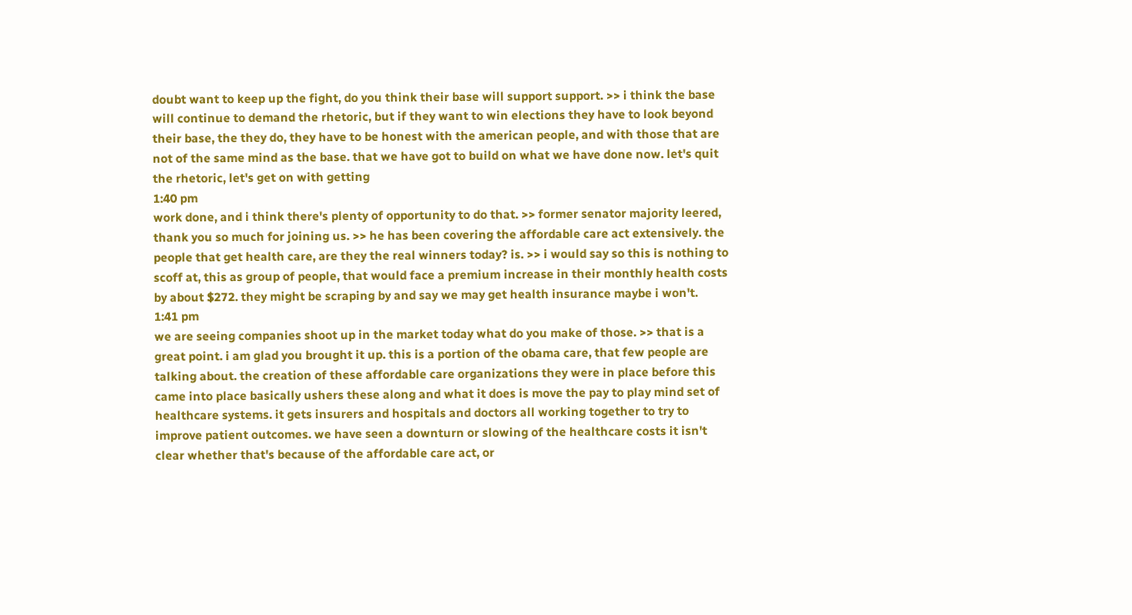doubt want to keep up the fight, do you think their base will support support. >> i think the base will continue to demand the rhetoric, but if they want to win elections they have to look beyond their base, the they do, they have to be honest with the american people, and with those that are not of the same mind as the base. that we have got to build on what we have done now. let's quit the rhetoric, let's get on with getting
1:40 pm
work done, and i think there's plenty of opportunity to do that. >> former senator majority leered, thank you so much for joining us. >> he has been covering the affordable care act extensively. the people that get health care, are they the real winners today? is. >> i would say so this is nothing to scoff at, this as group of people, that would face a premium increase in their monthly health costs by about $272. they might be scraping by and say we may get health insurance maybe i won't.
1:41 pm
we are seeing companies shoot up in the market today what do you make of those. >> that is a great point. i am glad you brought it up. this is a portion of the obama care, that few people are talking about. the creation of these affordable care organizations they were in place before this came into place basically ushers these along and what it does is move the pay to play mind set of healthcare systems. it gets insurers and hospitals and doctors all working together to try to improve patient outcomes. we have seen a downturn or slowing of the healthcare costs it isn't clear whether that's because of the affordable care act, or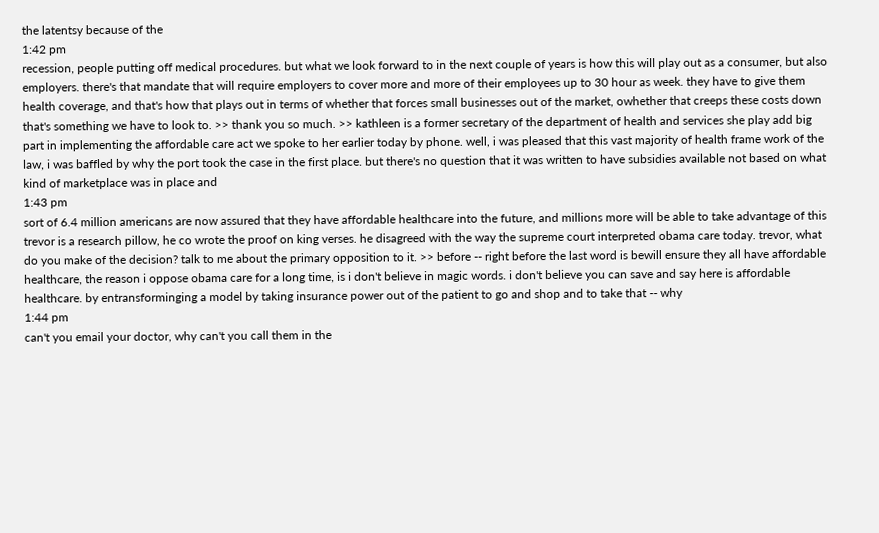the latentsy because of the
1:42 pm
recession, people putting off medical procedures. but what we look forward to in the next couple of years is how this will play out as a consumer, but also employers. there's that mandate that will require employers to cover more and more of their employees up to 30 hour as week. they have to give them health coverage, and that's how that plays out in terms of whether that forces small businesses out of the market, owhether that creeps these costs down that's something we have to look to. >> thank you so much. >> kathleen is a former secretary of the department of health and services she play add big part in implementing the affordable care act we spoke to her earlier today by phone. well, i was pleased that this vast majority of health frame work of the law, i was baffled by why the port took the case in the first place. but there's no question that it was written to have subsidies available not based on what kind of marketplace was in place and
1:43 pm
sort of 6.4 million americans are now assured that they have affordable healthcare into the future, and millions more will be able to take advantage of this trevor is a research pillow, he co wrote the proof on king verses. he disagreed with the way the supreme court interpreted obama care today. trevor, what do you make of the decision? talk to me about the primary opposition to it. >> before -- right before the last word is bewill ensure they all have affordable healthcare, the reason i oppose obama care for a long time, is i don't believe in magic words. i don't believe you can save and say here is affordable healthcare. by entransforminging a model by taking insurance power out of the patient to go and shop and to take that -- why
1:44 pm
can't you email your doctor, why can't you call them in the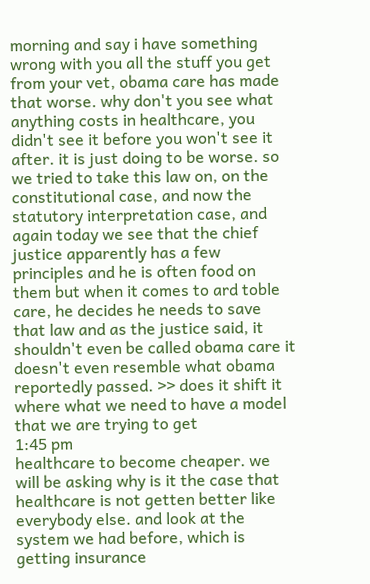morning and say i have something wrong with you all the stuff you get from your vet, obama care has made that worse. why don't you see what anything costs in healthcare, you didn't see it before you won't see it after. it is just doing to be worse. so we tried to take this law on, on the constitutional case, and now the statutory interpretation case, and again today we see that the chief justice apparently has a few principles and he is often food on them but when it comes to ard toble care, he decides he needs to save that law and as the justice said, it shouldn't even be called obama care it doesn't even resemble what obama reportedly passed. >> does it shift it where what we need to have a model that we are trying to get
1:45 pm
healthcare to become cheaper. we will be asking why is it the case that healthcare is not getten better like everybody else. and look at the system we had before, which is getting insurance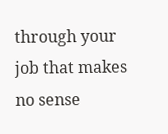through your job that makes no sense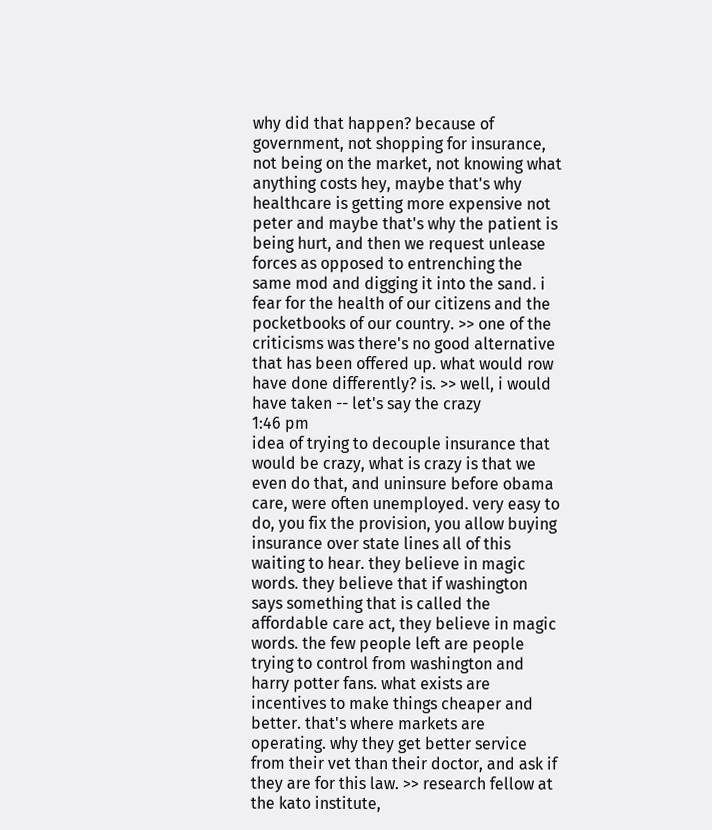why did that happen? because of government, not shopping for insurance, not being on the market, not knowing what anything costs hey, maybe that's why healthcare is getting more expensive not peter and maybe that's why the patient is being hurt, and then we request unlease forces as opposed to entrenching the same mod and digging it into the sand. i fear for the health of our citizens and the pocketbooks of our country. >> one of the criticisms was there's no good alternative that has been offered up. what would row have done differently? is. >> well, i would have taken -- let's say the crazy
1:46 pm
idea of trying to decouple insurance that would be crazy, what is crazy is that we even do that, and uninsure before obama care, were often unemployed. very easy to do, you fix the provision, you allow buying insurance over state lines all of this waiting to hear. they believe in magic words. they believe that if washington says something that is called the affordable care act, they believe in magic words. the few people left are people trying to control from washington and harry potter fans. what exists are incentives to make things cheaper and better. that's where markets are operating. why they get better service from their vet than their doctor, and ask if they are for this law. >> research fellow at the kato institute,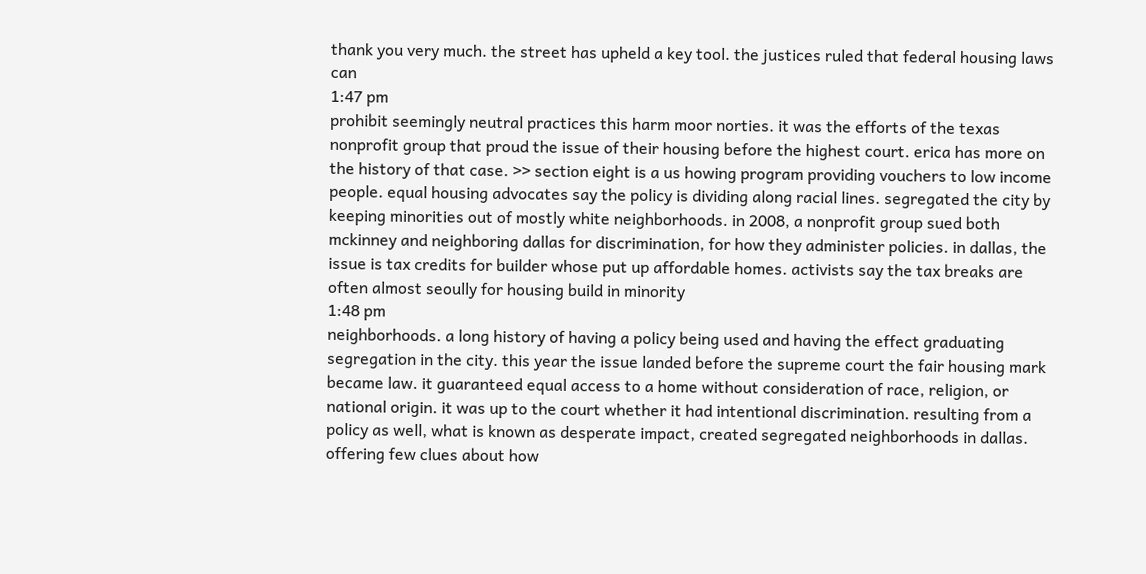thank you very much. the street has upheld a key tool. the justices ruled that federal housing laws can
1:47 pm
prohibit seemingly neutral practices this harm moor norties. it was the efforts of the texas nonprofit group that proud the issue of their housing before the highest court. erica has more on the history of that case. >> section eight is a us howing program providing vouchers to low income people. equal housing advocates say the policy is dividing along racial lines. segregated the city by keeping minorities out of mostly white neighborhoods. in 2008, a nonprofit group sued both mckinney and neighboring dallas for discrimination, for how they administer policies. in dallas, the issue is tax credits for builder whose put up affordable homes. activists say the tax breaks are often almost seoully for housing build in minority
1:48 pm
neighborhoods. a long history of having a policy being used and having the effect graduating segregation in the city. this year the issue landed before the supreme court the fair housing mark became law. it guaranteed equal access to a home without consideration of race, religion, or national origin. it was up to the court whether it had intentional discrimination. resulting from a policy as well, what is known as desperate impact, created segregated neighborhoods in dallas. offering few clues about how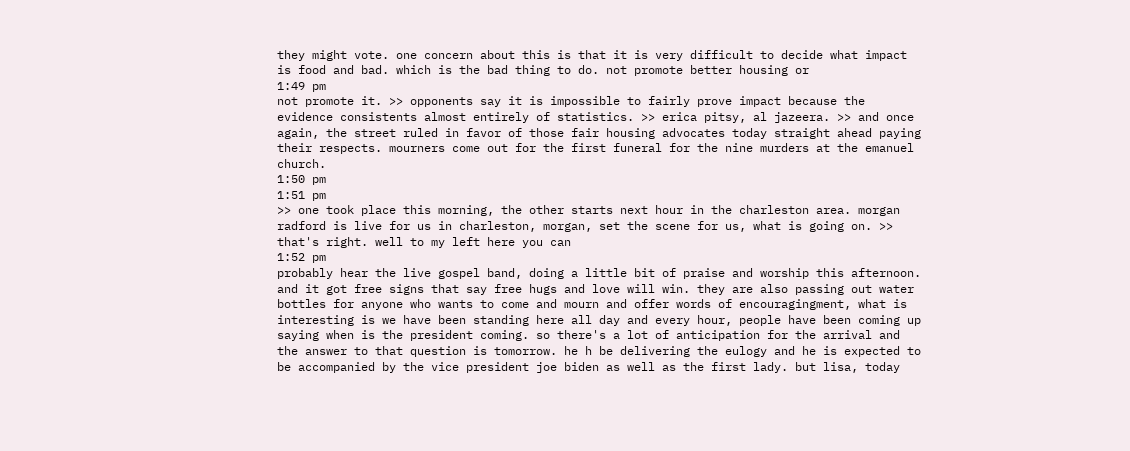they might vote. one concern about this is that it is very difficult to decide what impact is food and bad. which is the bad thing to do. not promote better housing or
1:49 pm
not promote it. >> opponents say it is impossible to fairly prove impact because the evidence consistents almost entirely of statistics. >> erica pitsy, al jazeera. >> and once again, the street ruled in favor of those fair housing advocates today straight ahead paying their respects. mourners come out for the first funeral for the nine murders at the emanuel church.
1:50 pm
1:51 pm
>> one took place this morning, the other starts next hour in the charleston area. morgan radford is live for us in charleston, morgan, set the scene for us, what is going on. >> that's right. well to my left here you can
1:52 pm
probably hear the live gospel band, doing a little bit of praise and worship this afternoon. and it got free signs that say free hugs and love will win. they are also passing out water bottles for anyone who wants to come and mourn and offer words of encouragingment, what is interesting is we have been standing here all day and every hour, people have been coming up saying when is the president coming. so there's a lot of anticipation for the arrival and the answer to that question is tomorrow. he h be delivering the eulogy and he is expected to be accompanied by the vice president joe biden as well as the first lady. but lisa, today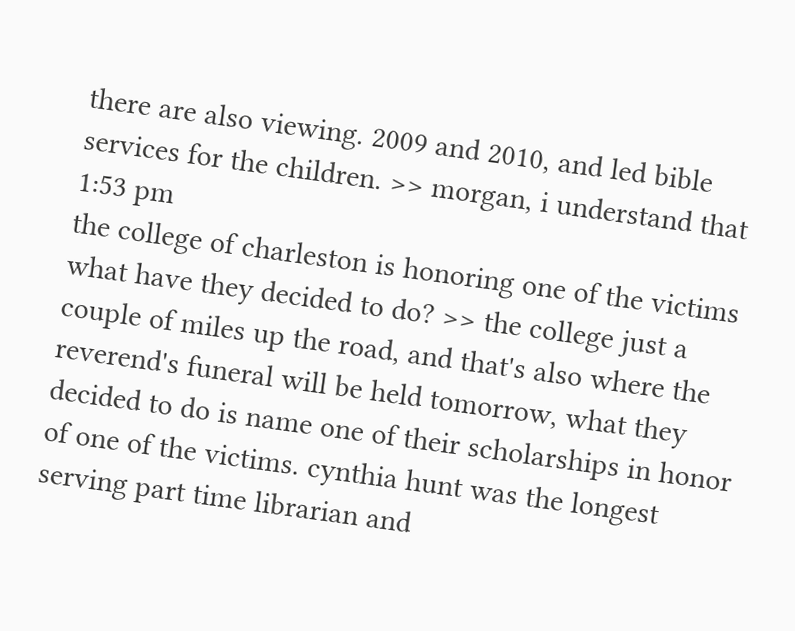there are also viewing. 2009 and 2010, and led bible services for the children. >> morgan, i understand that
1:53 pm
the college of charleston is honoring one of the victims what have they decided to do? >> the college just a couple of miles up the road, and that's also where the reverend's funeral will be held tomorrow, what they decided to do is name one of their scholarships in honor of one of the victims. cynthia hunt was the longest serving part time librarian and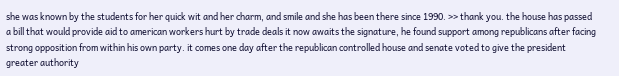she was known by the students for her quick wit and her charm, and smile and she has been there since 1990. >> thank you. the house has passed a bill that would provide aid to american workers hurt by trade deals it now awaits the signature, he found support among republicans after facing strong opposition from within his own party. it comes one day after the republican controlled house and senate voted to give the president greater authority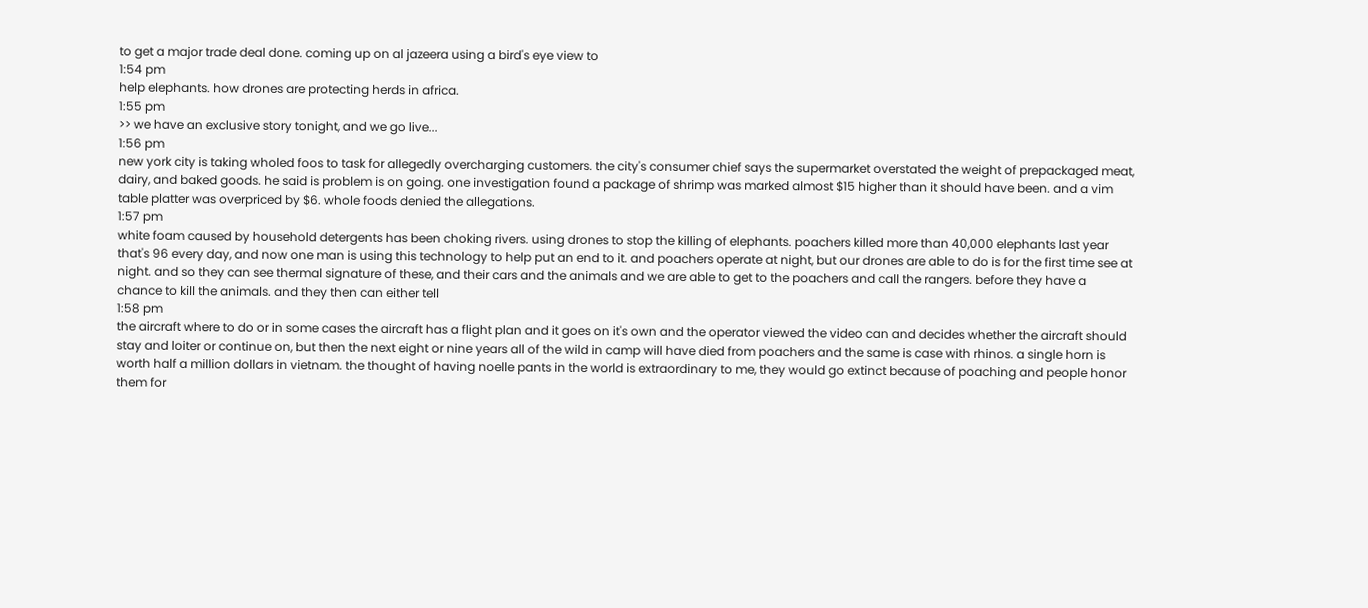to get a major trade deal done. coming up on al jazeera using a bird's eye view to
1:54 pm
help elephants. how drones are protecting herds in africa.
1:55 pm
>> we have an exclusive story tonight, and we go live...
1:56 pm
new york city is taking wholed foos to task for allegedly overcharging customers. the city's consumer chief says the supermarket overstated the weight of prepackaged meat, dairy, and baked goods. he said is problem is on going. one investigation found a package of shrimp was marked almost $15 higher than it should have been. and a vim table platter was overpriced by $6. whole foods denied the allegations.
1:57 pm
white foam caused by household detergents has been choking rivers. using drones to stop the killing of elephants. poachers killed more than 40,000 elephants last year that's 96 every day, and now one man is using this technology to help put an end to it. and poachers operate at night, but our drones are able to do is for the first time see at night. and so they can see thermal signature of these, and their cars and the animals and we are able to get to the poachers and call the rangers. before they have a chance to kill the animals. and they then can either tell
1:58 pm
the aircraft where to do or in some cases the aircraft has a flight plan and it goes on it's own and the operator viewed the video can and decides whether the aircraft should stay and loiter or continue on, but then the next eight or nine years all of the wild in camp will have died from poachers and the same is case with rhinos. a single horn is worth half a million dollars in vietnam. the thought of having noelle pants in the world is extraordinary to me, they would go extinct because of poaching and people honor them for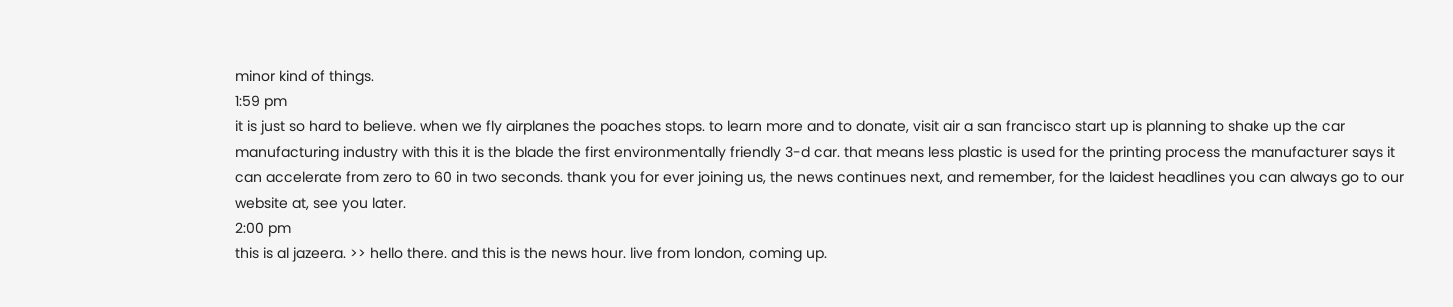minor kind of things.
1:59 pm
it is just so hard to believe. when we fly airplanes the poaches stops. to learn more and to donate, visit air a san francisco start up is planning to shake up the car manufacturing industry with this it is the blade the first environmentally friendly 3-d car. that means less plastic is used for the printing process the manufacturer says it can accelerate from zero to 60 in two seconds. thank you for ever joining us, the news continues next, and remember, for the laidest headlines you can always go to our website at, see you later.
2:00 pm
this is al jazeera. >> hello there. and this is the news hour. live from london, coming up.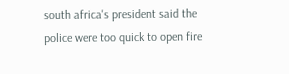south africa's president said the police were too quick to open fire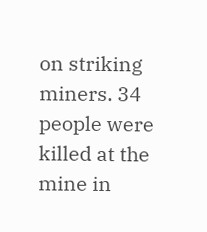on striking miners. 34 people were killed at the mine in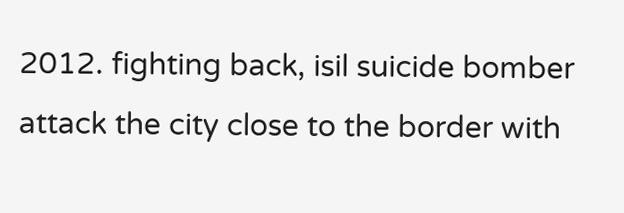2012. fighting back, isil suicide bomber attack the city close to the border with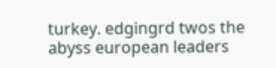turkey. edgingrd twos the abyss european leaders